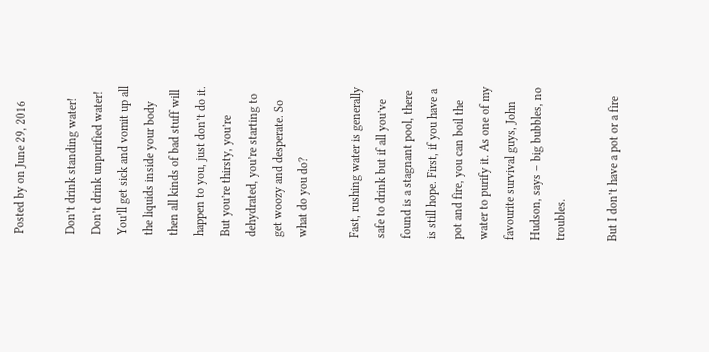Posted by on June 29, 2016

Don’t drink standing water! Don’t drink unpurified water! You’ll get sick and vomit up all the liquids inside your body then all kinds of bad stuff will happen to you, just don’t do it. But you’re thirsty, you’re dehydrated, you’re starting to get woozy and desperate. So what do you do?

Fast, rushing water is generally safe to drink but if all you’ve found is a stagnant pool, there is still hope. First, if you have a pot and fire, you can boil the water to purify it. As one of my favourite survival guys, John Hudson, says – big bubbles, no troubles.

But I don’t have a pot or a fire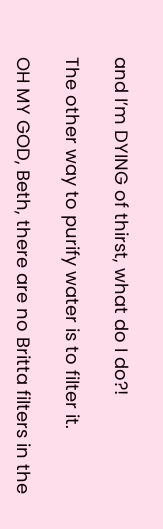and I’m DYING of thirst, what do I do?!

The other way to purify water is to filter it.

OH MY GOD, Beth, there are no Britta filters in the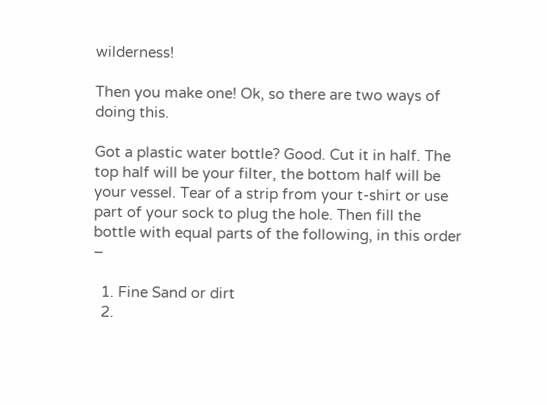wilderness!

Then you make one! Ok, so there are two ways of doing this.

Got a plastic water bottle? Good. Cut it in half. The top half will be your filter, the bottom half will be your vessel. Tear of a strip from your t-shirt or use part of your sock to plug the hole. Then fill the bottle with equal parts of the following, in this order –

  1. Fine Sand or dirt
  2.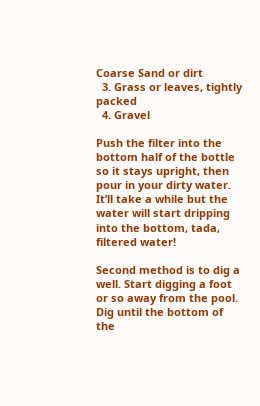Coarse Sand or dirt
  3. Grass or leaves, tightly packed
  4. Gravel

Push the filter into the bottom half of the bottle so it stays upright, then pour in your dirty water. It’ll take a while but the water will start dripping into the bottom, tada, filtered water!

Second method is to dig a well. Start digging a foot or so away from the pool. Dig until the bottom of the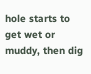hole starts to get wet or muddy, then dig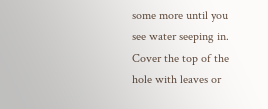some more until you see water seeping in. Cover the top of the hole with leaves or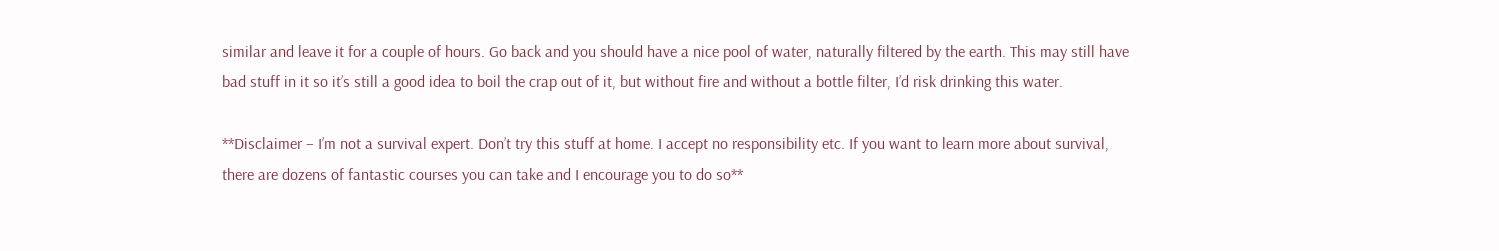similar and leave it for a couple of hours. Go back and you should have a nice pool of water, naturally filtered by the earth. This may still have bad stuff in it so it’s still a good idea to boil the crap out of it, but without fire and without a bottle filter, I’d risk drinking this water.

**Disclaimer – I’m not a survival expert. Don’t try this stuff at home. I accept no responsibility etc. If you want to learn more about survival, there are dozens of fantastic courses you can take and I encourage you to do so**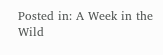Posted in: A Week in the Wild